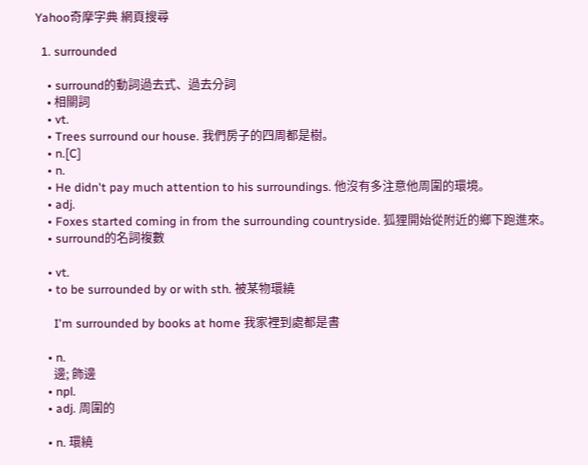Yahoo奇摩字典 網頁搜尋

  1. surrounded

    • surround的動詞過去式、過去分詞
    • 相關詞
    • vt.
    • Trees surround our house. 我們房子的四周都是樹。
    • n.[C]
    • n.
    • He didn't pay much attention to his surroundings. 他沒有多注意他周圍的環境。
    • adj.
    • Foxes started coming in from the surrounding countryside. 狐狸開始從附近的鄉下跑進來。
    • surround的名詞複數

    • vt.
    • to be surrounded by or with sth. 被某物環繞

      I'm surrounded by books at home 我家裡到處都是書

    • n.
      邊; 飾邊
    • npl.
    • adj. 周圍的

    • n. 環繞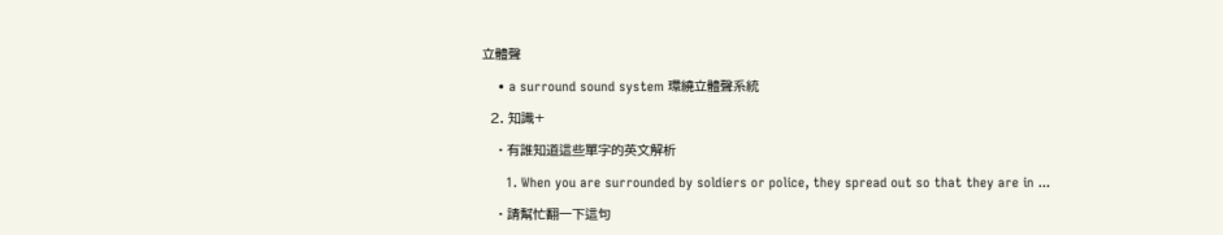立體聲

    • a surround sound system 環繞立體聲系統

  2. 知識+

    • 有誰知道這些單字的英文解析

      1. When you are surrounded by soldiers or police, they spread out so that they are in ...

    • 請幫忙翻一下這句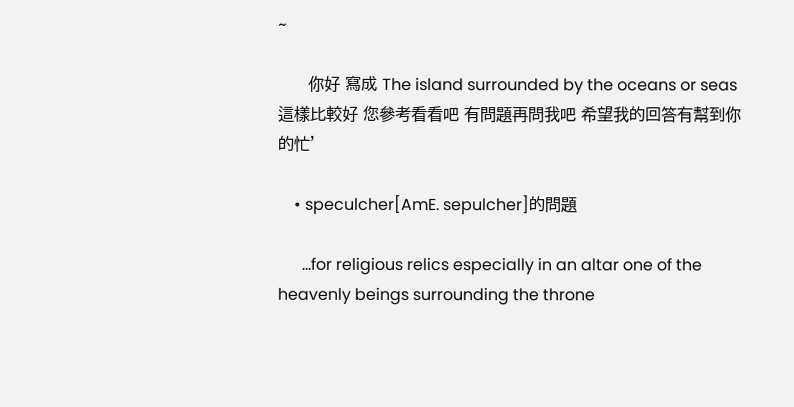~

      你好 寫成 The island surrounded by the oceans or seas 這樣比較好 您參考看看吧 有問題再問我吧 希望我的回答有幫到你的忙'

    • speculcher[AmE. sepulcher]的問題

      ...for religious relics especially in an altar one of the heavenly beings surrounding the throne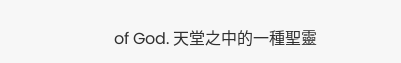of God. 天堂之中的一種聖靈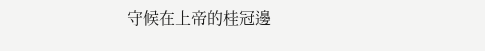守候在上帝的桂冠邊